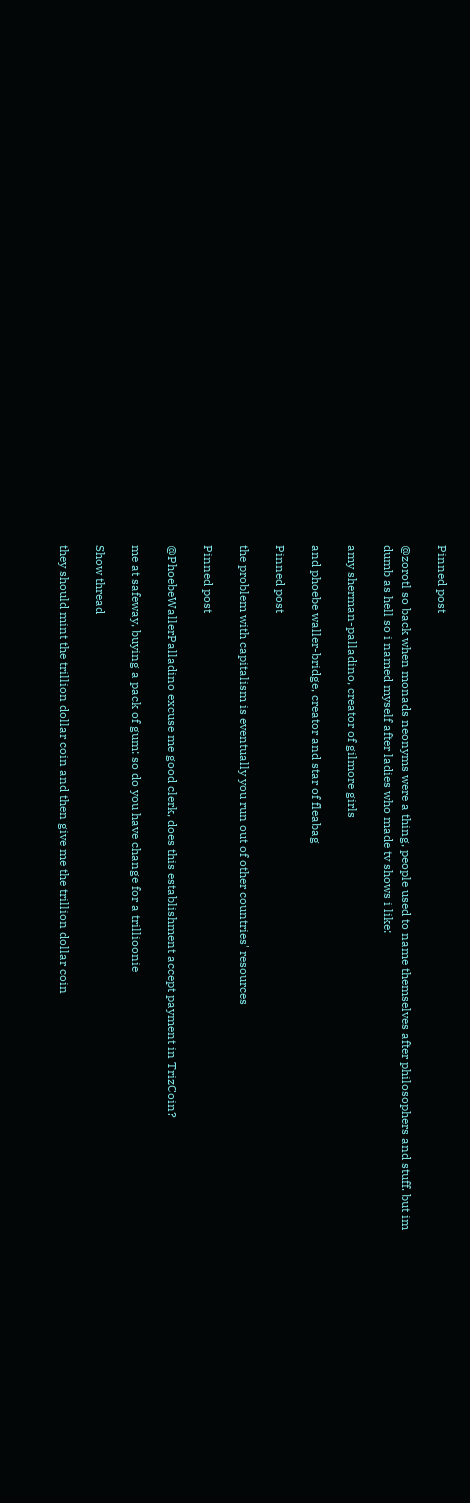Pinned post

@zorotl so back when monads neonyms were a thing, people used to name themselves after philosophers and stuff. but im dumb as hell so i named myself after ladies who made tv shows i like:

amy sherman-palladino, creator of gilmore girls

and phoebe waller-bridge, creator and star of fleabag

Pinned post

the problem with capitalism is eventually you run out of other countries' resources

Pinned post

@PhoebeWallerPalladino excuse me good clerk, does this establishment accept payment in TrizCoin?

me at safeway, buying a pack of gum: so do you have change for a trillioonie

Show thread

they should mint the trillion dollar coin and then give me the trillion dollar coin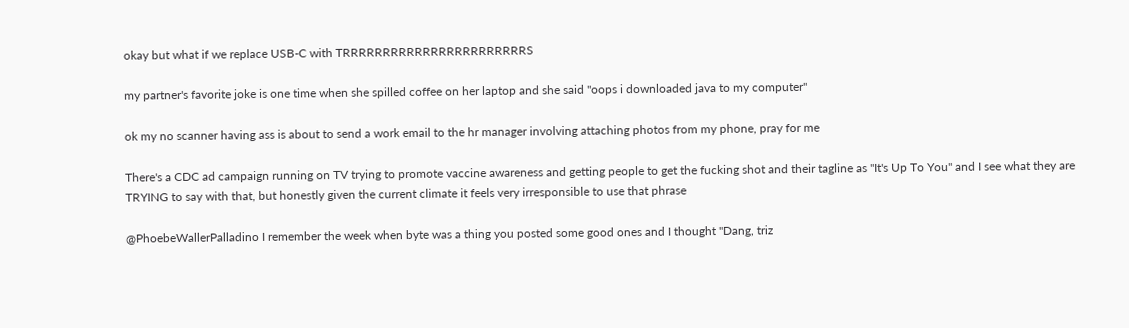okay but what if we replace USB-C with TRRRRRRRRRRRRRRRRRRRRRRRS

my partner's favorite joke is one time when she spilled coffee on her laptop and she said "oops i downloaded java to my computer"

ok my no scanner having ass is about to send a work email to the hr manager involving attaching photos from my phone, pray for me

There's a CDC ad campaign running on TV trying to promote vaccine awareness and getting people to get the fucking shot and their tagline as "It's Up To You" and I see what they are TRYING to say with that, but honestly given the current climate it feels very irresponsible to use that phrase

@PhoebeWallerPalladino I remember the week when byte was a thing you posted some good ones and I thought "Dang, triz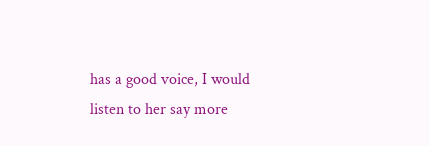has a good voice, I would listen to her say more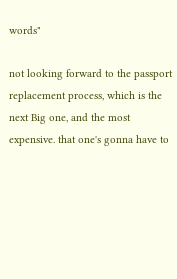words"

not looking forward to the passport replacement process, which is the next Big one, and the most expensive. that one's gonna have to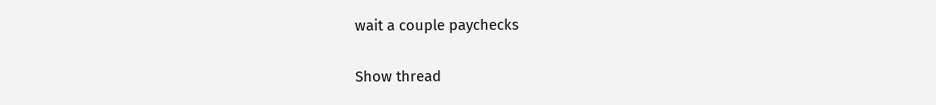wait a couple paychecks

Show thread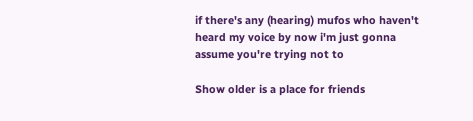if there's any (hearing) mufos who haven't heard my voice by now i'm just gonna assume you're trying not to

Show older is a place for friends